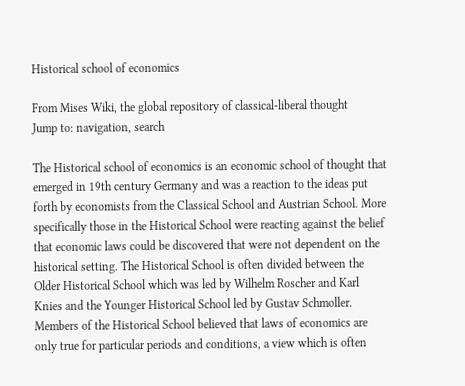Historical school of economics

From Mises Wiki, the global repository of classical-liberal thought
Jump to: navigation, search

The Historical school of economics is an economic school of thought that emerged in 19th century Germany and was a reaction to the ideas put forth by economists from the Classical School and Austrian School. More specifically those in the Historical School were reacting against the belief that economic laws could be discovered that were not dependent on the historical setting. The Historical School is often divided between the Older Historical School which was led by Wilhelm Roscher and Karl Knies and the Younger Historical School led by Gustav Schmoller. Members of the Historical School believed that laws of economics are only true for particular periods and conditions, a view which is often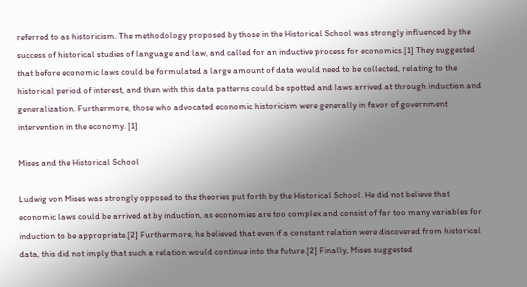referred to as historicism. The methodology proposed by those in the Historical School was strongly influenced by the success of historical studies of language and law, and called for an inductive process for economics.[1] They suggested that before economic laws could be formulated a large amount of data would need to be collected, relating to the historical period of interest, and then with this data patterns could be spotted and laws arrived at through induction and generalization. Furthermore, those who advocated economic historicism were generally in favor of government intervention in the economy. [1]

Mises and the Historical School

Ludwig von Mises was strongly opposed to the theories put forth by the Historical School. He did not believe that economic laws could be arrived at by induction, as economies are too complex and consist of far too many variables for induction to be appropriate.[2] Furthermore, he believed that even if a constant relation were discovered from historical data, this did not imply that such a relation would continue into the future.[2] Finally, Mises suggested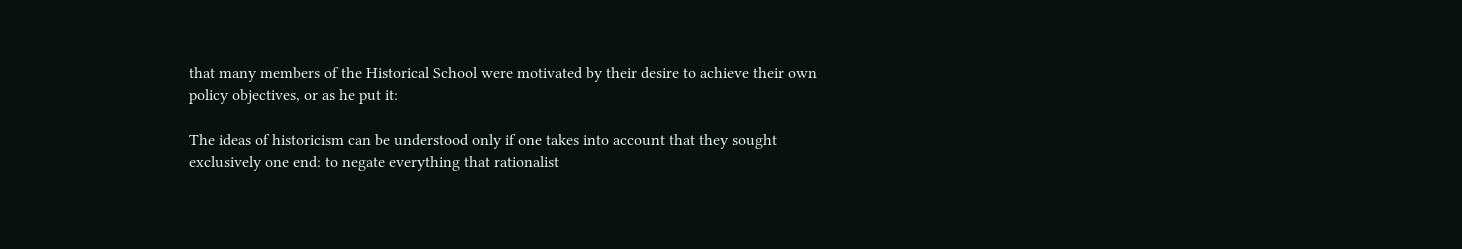that many members of the Historical School were motivated by their desire to achieve their own policy objectives, or as he put it:

The ideas of historicism can be understood only if one takes into account that they sought exclusively one end: to negate everything that rationalist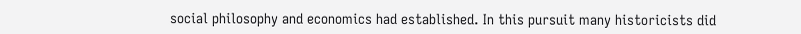social philosophy and economics had established. In this pursuit many historicists did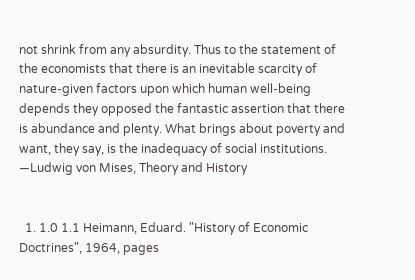not shrink from any absurdity. Thus to the statement of the economists that there is an inevitable scarcity of nature-given factors upon which human well-being depends they opposed the fantastic assertion that there is abundance and plenty. What brings about poverty and want, they say, is the inadequacy of social institutions.
—Ludwig von Mises, Theory and History


  1. 1.0 1.1 Heimann, Eduard. "History of Economic Doctrines", 1964, pages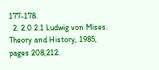177-178.
  2. 2.0 2.1 Ludwig von Mises. Theory and History, 1985, pages 208,212.